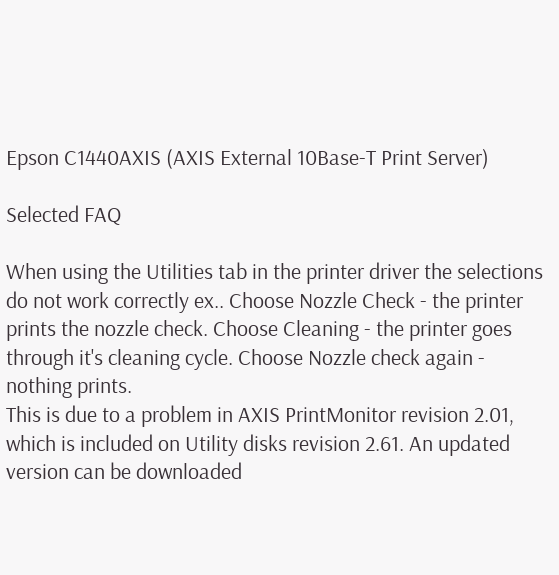Epson C1440AXIS (AXIS External 10Base-T Print Server)

Selected FAQ

When using the Utilities tab in the printer driver the selections do not work correctly ex.. Choose Nozzle Check - the printer prints the nozzle check. Choose Cleaning - the printer goes through it's cleaning cycle. Choose Nozzle check again - nothing prints.
This is due to a problem in AXIS PrintMonitor revision 2.01, which is included on Utility disks revision 2.61. An updated version can be downloaded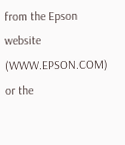from the Epson website (WWW.EPSON.COM) or the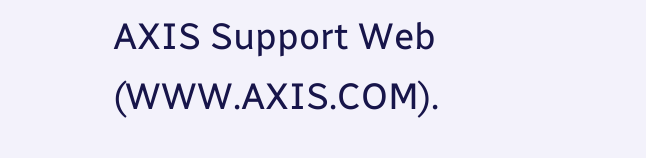AXIS Support Web (WWW.AXIS.COM).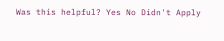Was this helpful? Yes No Didn't Apply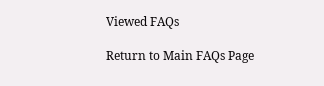Viewed FAQs

Return to Main FAQs Page